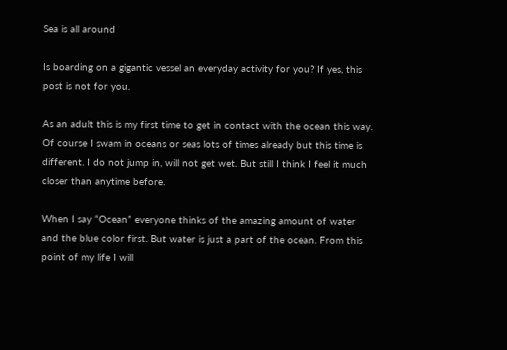Sea is all around

Is boarding on a gigantic vessel an everyday activity for you? If yes, this post is not for you.

As an adult this is my first time to get in contact with the ocean this way. Of course I swam in oceans or seas lots of times already but this time is different. I do not jump in, will not get wet. But still I think I feel it much closer than anytime before.

When I say “Ocean” everyone thinks of the amazing amount of water and the blue color first. But water is just a part of the ocean. From this point of my life I will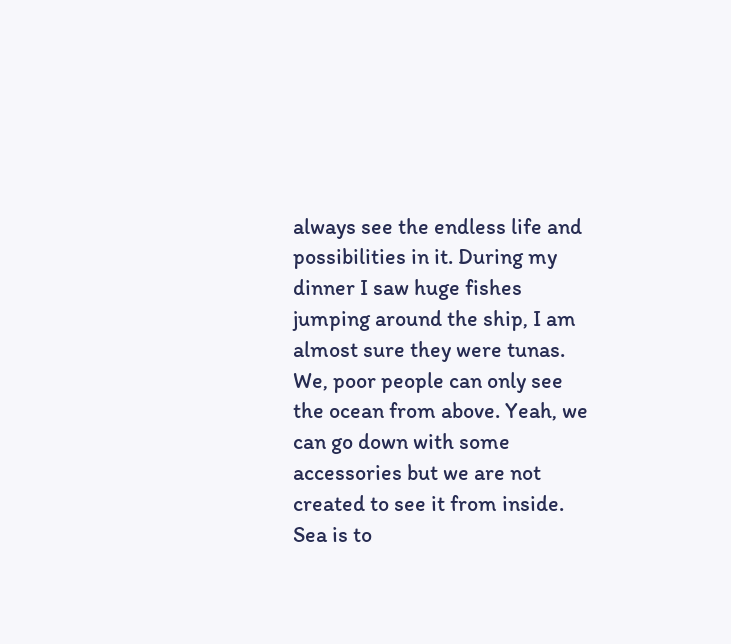always see the endless life and possibilities in it. During my dinner I saw huge fishes jumping around the ship, I am almost sure they were tunas. We, poor people can only see the ocean from above. Yeah, we can go down with some accessories but we are not created to see it from inside. Sea is to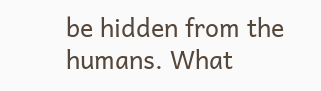be hidden from the humans. What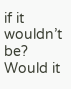if it wouldn’t be? Would it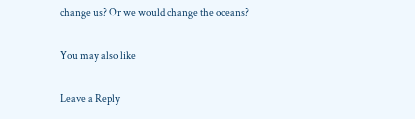change us? Or we would change the oceans?

You may also like

Leave a Reply